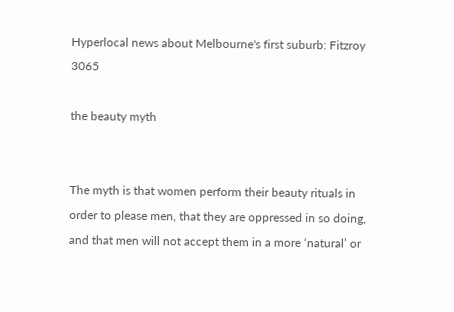Hyperlocal news about Melbourne's first suburb: Fitzroy 3065

the beauty myth


The myth is that women perform their beauty rituals in order to please men, that they are oppressed in so doing, and that men will not accept them in a more ‘natural’ or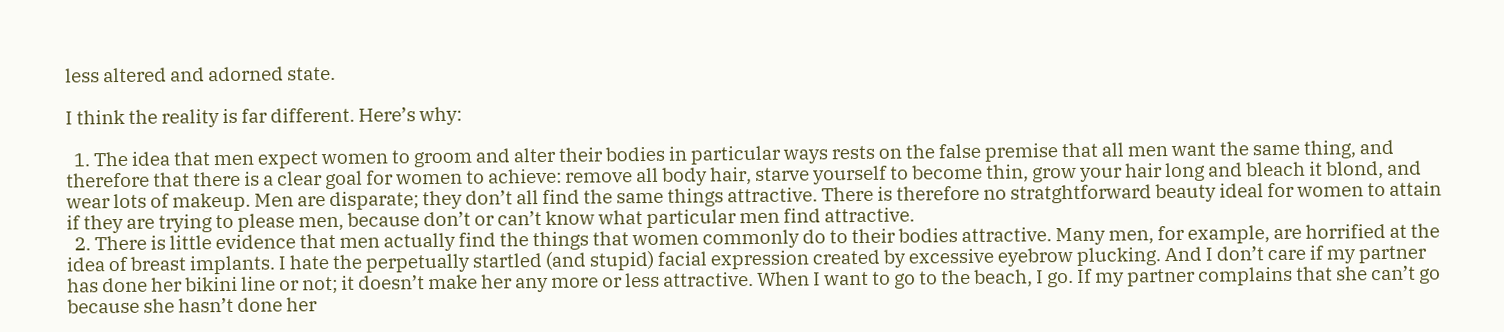less altered and adorned state.

I think the reality is far different. Here’s why:

  1. The idea that men expect women to groom and alter their bodies in particular ways rests on the false premise that all men want the same thing, and therefore that there is a clear goal for women to achieve: remove all body hair, starve yourself to become thin, grow your hair long and bleach it blond, and wear lots of makeup. Men are disparate; they don’t all find the same things attractive. There is therefore no stratghtforward beauty ideal for women to attain if they are trying to please men, because don’t or can’t know what particular men find attractive.
  2. There is little evidence that men actually find the things that women commonly do to their bodies attractive. Many men, for example, are horrified at the idea of breast implants. I hate the perpetually startled (and stupid) facial expression created by excessive eyebrow plucking. And I don’t care if my partner has done her bikini line or not; it doesn’t make her any more or less attractive. When I want to go to the beach, I go. If my partner complains that she can’t go because she hasn’t done her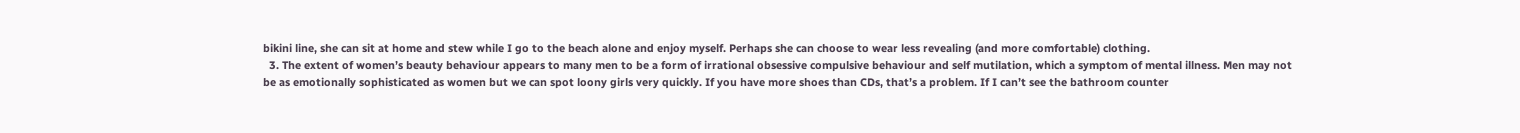bikini line, she can sit at home and stew while I go to the beach alone and enjoy myself. Perhaps she can choose to wear less revealing (and more comfortable) clothing.
  3. The extent of women’s beauty behaviour appears to many men to be a form of irrational obsessive compulsive behaviour and self mutilation, which a symptom of mental illness. Men may not be as emotionally sophisticated as women but we can spot loony girls very quickly. If you have more shoes than CDs, that’s a problem. If I can’t see the bathroom counter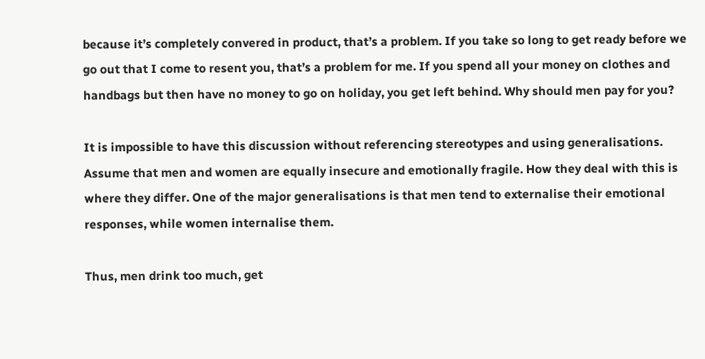because it’s completely convered in product, that’s a problem. If you take so long to get ready before we go out that I come to resent you, that’s a problem for me. If you spend all your money on clothes and handbags but then have no money to go on holiday, you get left behind. Why should men pay for you?

It is impossible to have this discussion without referencing stereotypes and using generalisations. Assume that men and women are equally insecure and emotionally fragile. How they deal with this is where they differ. One of the major generalisations is that men tend to externalise their emotional responses, while women internalise them.

Thus, men drink too much, get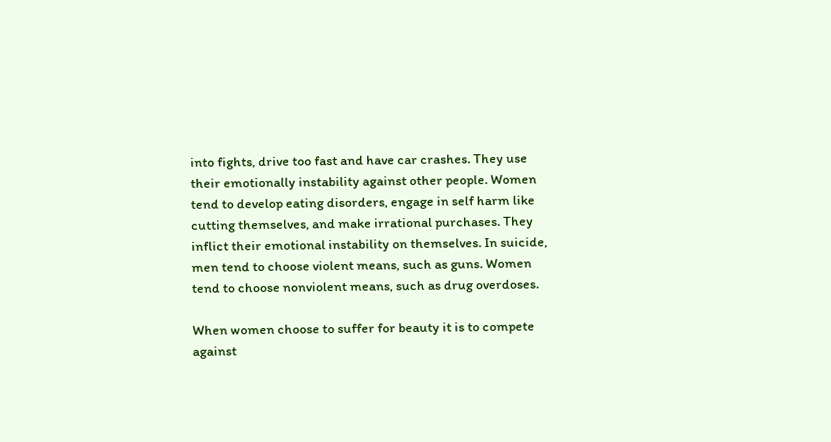into fights, drive too fast and have car crashes. They use their emotionally instability against other people. Women tend to develop eating disorders, engage in self harm like cutting themselves, and make irrational purchases. They inflict their emotional instability on themselves. In suicide, men tend to choose violent means, such as guns. Women tend to choose nonviolent means, such as drug overdoses.

When women choose to suffer for beauty it is to compete against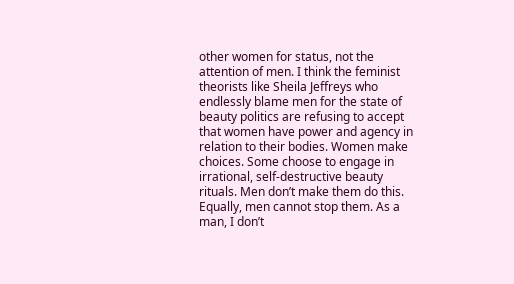other women for status, not the attention of men. I think the feminist theorists like Sheila Jeffreys who endlessly blame men for the state of beauty politics are refusing to accept that women have power and agency in relation to their bodies. Women make choices. Some choose to engage in irrational, self-destructive beauty rituals. Men don’t make them do this. Equally, men cannot stop them. As a man, I don’t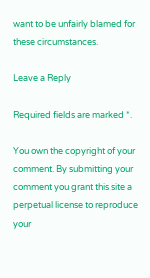want to be unfairly blamed for these circumstances.

Leave a Reply

Required fields are marked *.

You own the copyright of your comment. By submitting your comment you grant this site a perpetual license to reproduce your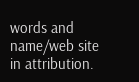words and name/web site in attribution.